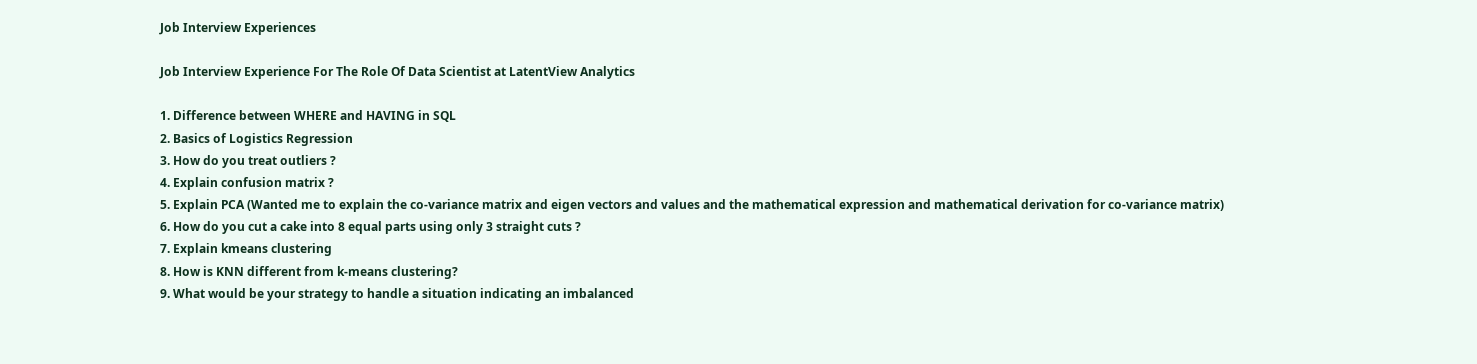Job Interview Experiences

Job Interview Experience For The Role Of Data Scientist at LatentView Analytics

1. Difference between WHERE and HAVING in SQL
2. Basics of Logistics Regression
3. How do you treat outliers ?
4. Explain confusion matrix ?
5. Explain PCA (Wanted me to explain the co-variance matrix and eigen vectors and values and the mathematical expression and mathematical derivation for co-variance matrix)
6. How do you cut a cake into 8 equal parts using only 3 straight cuts ?
7. Explain kmeans clustering
8. How is KNN different from k-means clustering?
9. What would be your strategy to handle a situation indicating an imbalanced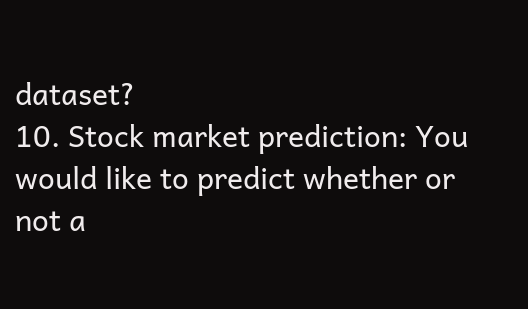dataset?
10. Stock market prediction: You would like to predict whether or not a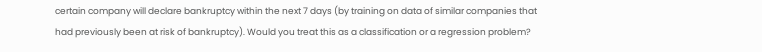certain company will declare bankruptcy within the next 7 days (by training on data of similar companies that had previously been at risk of bankruptcy). Would you treat this as a classification or a regression problem?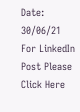Date: 30/06/21
For LinkedIn Post Please Click Here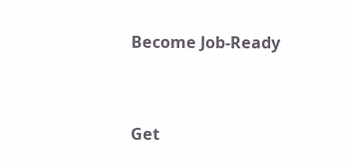Become Job-Ready


Get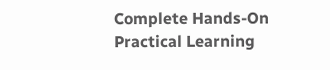Complete Hands-On Practical Learning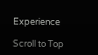Experience

Scroll to Top